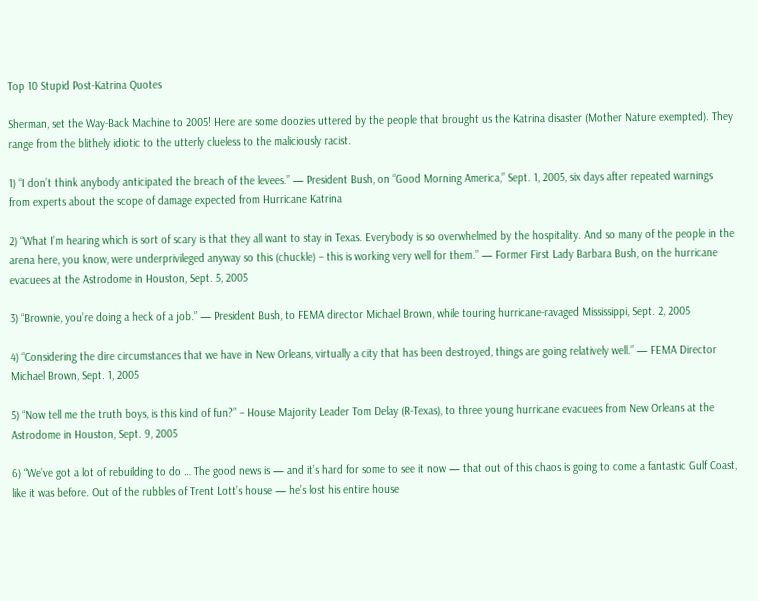Top 10 Stupid Post-Katrina Quotes

Sherman, set the Way-Back Machine to 2005! Here are some doozies uttered by the people that brought us the Katrina disaster (Mother Nature exempted). They range from the blithely idiotic to the utterly clueless to the maliciously racist.

1) “I don’t think anybody anticipated the breach of the levees.” — President Bush, on “Good Morning America,” Sept. 1, 2005, six days after repeated warnings from experts about the scope of damage expected from Hurricane Katrina

2) “What I’m hearing which is sort of scary is that they all want to stay in Texas. Everybody is so overwhelmed by the hospitality. And so many of the people in the arena here, you know, were underprivileged anyway so this (chuckle) – this is working very well for them.” — Former First Lady Barbara Bush, on the hurricane evacuees at the Astrodome in Houston, Sept. 5, 2005

3) “Brownie, you’re doing a heck of a job.” — President Bush, to FEMA director Michael Brown, while touring hurricane-ravaged Mississippi, Sept. 2, 2005

4) “Considering the dire circumstances that we have in New Orleans, virtually a city that has been destroyed, things are going relatively well.” — FEMA Director Michael Brown, Sept. 1, 2005

5) “Now tell me the truth boys, is this kind of fun?” – House Majority Leader Tom Delay (R-Texas), to three young hurricane evacuees from New Orleans at the Astrodome in Houston, Sept. 9, 2005

6) “We’ve got a lot of rebuilding to do … The good news is — and it’s hard for some to see it now — that out of this chaos is going to come a fantastic Gulf Coast, like it was before. Out of the rubbles of Trent Lott’s house — he’s lost his entire house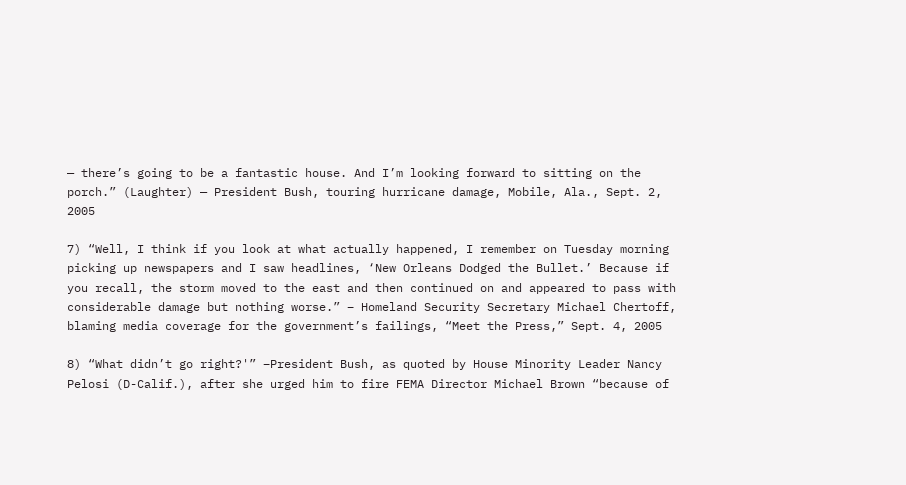— there’s going to be a fantastic house. And I’m looking forward to sitting on the porch.” (Laughter) — President Bush, touring hurricane damage, Mobile, Ala., Sept. 2, 2005

7) “Well, I think if you look at what actually happened, I remember on Tuesday morning picking up newspapers and I saw headlines, ‘New Orleans Dodged the Bullet.’ Because if you recall, the storm moved to the east and then continued on and appeared to pass with considerable damage but nothing worse.” – Homeland Security Secretary Michael Chertoff, blaming media coverage for the government’s failings, “Meet the Press,” Sept. 4, 2005

8) “What didn’t go right?'” –President Bush, as quoted by House Minority Leader Nancy Pelosi (D-Calif.), after she urged him to fire FEMA Director Michael Brown “because of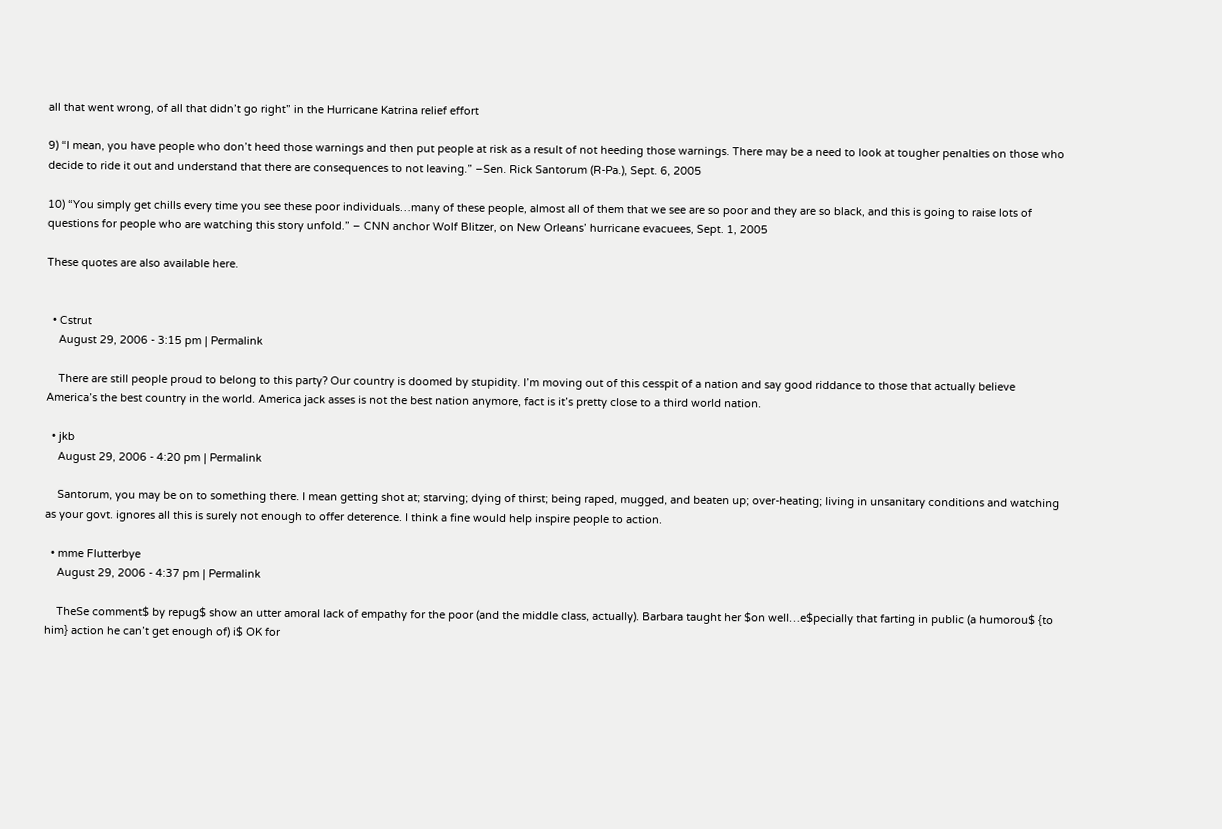all that went wrong, of all that didn’t go right” in the Hurricane Katrina relief effort

9) “I mean, you have people who don’t heed those warnings and then put people at risk as a result of not heeding those warnings. There may be a need to look at tougher penalties on those who decide to ride it out and understand that there are consequences to not leaving.” –Sen. Rick Santorum (R-Pa.), Sept. 6, 2005

10) “You simply get chills every time you see these poor individuals…many of these people, almost all of them that we see are so poor and they are so black, and this is going to raise lots of questions for people who are watching this story unfold.” – CNN anchor Wolf Blitzer, on New Orleans’ hurricane evacuees, Sept. 1, 2005

These quotes are also available here.


  • Cstrut
    August 29, 2006 - 3:15 pm | Permalink

    There are still people proud to belong to this party? Our country is doomed by stupidity. I’m moving out of this cesspit of a nation and say good riddance to those that actually believe America’s the best country in the world. America jack asses is not the best nation anymore, fact is it’s pretty close to a third world nation.

  • jkb
    August 29, 2006 - 4:20 pm | Permalink

    Santorum, you may be on to something there. I mean getting shot at; starving; dying of thirst; being raped, mugged, and beaten up; over-heating; living in unsanitary conditions and watching as your govt. ignores all this is surely not enough to offer deterence. I think a fine would help inspire people to action.

  • mme Flutterbye
    August 29, 2006 - 4:37 pm | Permalink

    TheSe comment$ by repug$ show an utter amoral lack of empathy for the poor (and the middle class, actually). Barbara taught her $on well…e$pecially that farting in public (a humorou$ {to him} action he can’t get enough of) i$ OK for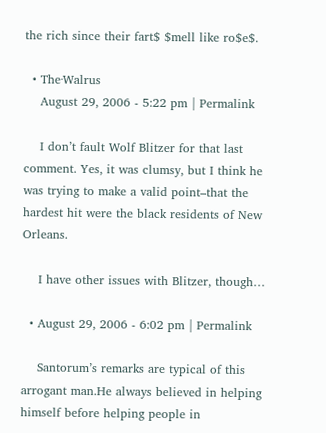the rich since their fart$ $mell like ro$e$.

  • The·Walrus
    August 29, 2006 - 5:22 pm | Permalink

    I don’t fault Wolf Blitzer for that last comment. Yes, it was clumsy, but I think he was trying to make a valid point–that the hardest hit were the black residents of New Orleans.

    I have other issues with Blitzer, though…

  • August 29, 2006 - 6:02 pm | Permalink

    Santorum’s remarks are typical of this arrogant man.He always believed in helping himself before helping people in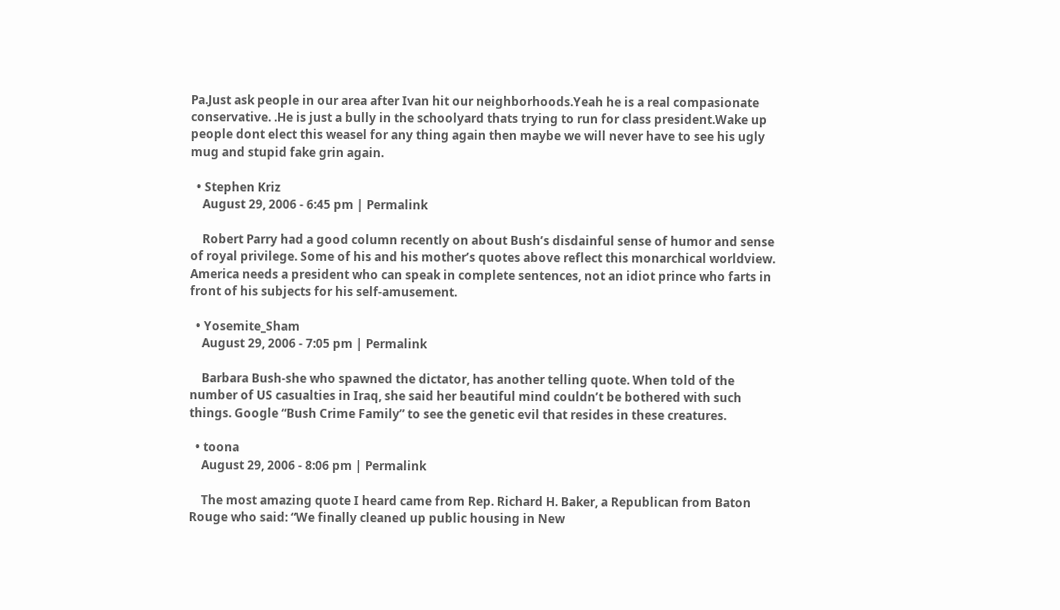Pa.Just ask people in our area after Ivan hit our neighborhoods.Yeah he is a real compasionate conservative. .He is just a bully in the schoolyard thats trying to run for class president.Wake up people dont elect this weasel for any thing again then maybe we will never have to see his ugly mug and stupid fake grin again.

  • Stephen Kriz
    August 29, 2006 - 6:45 pm | Permalink

    Robert Parry had a good column recently on about Bush’s disdainful sense of humor and sense of royal privilege. Some of his and his mother’s quotes above reflect this monarchical worldview. America needs a president who can speak in complete sentences, not an idiot prince who farts in front of his subjects for his self-amusement.

  • Yosemite_Sham
    August 29, 2006 - 7:05 pm | Permalink

    Barbara Bush-she who spawned the dictator, has another telling quote. When told of the number of US casualties in Iraq, she said her beautiful mind couldn’t be bothered with such things. Google “Bush Crime Family” to see the genetic evil that resides in these creatures.

  • toona
    August 29, 2006 - 8:06 pm | Permalink

    The most amazing quote I heard came from Rep. Richard H. Baker, a Republican from Baton Rouge who said: “We finally cleaned up public housing in New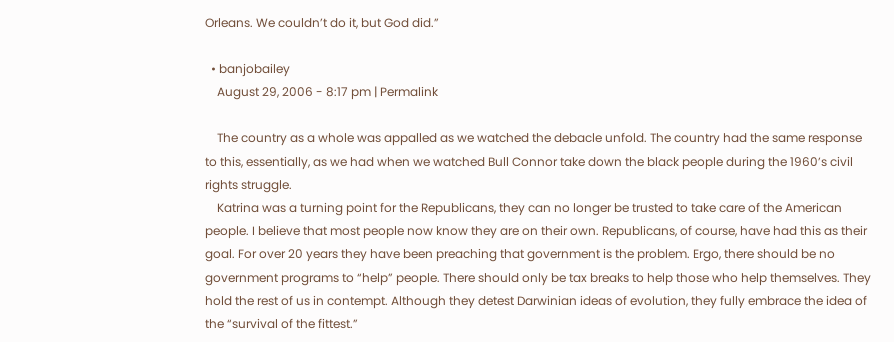Orleans. We couldn’t do it, but God did.”

  • banjobailey
    August 29, 2006 - 8:17 pm | Permalink

    The country as a whole was appalled as we watched the debacle unfold. The country had the same response to this, essentially, as we had when we watched Bull Connor take down the black people during the 1960’s civil rights struggle.
    Katrina was a turning point for the Republicans, they can no longer be trusted to take care of the American people. I believe that most people now know they are on their own. Republicans, of course, have had this as their goal. For over 20 years they have been preaching that government is the problem. Ergo, there should be no government programs to “help” people. There should only be tax breaks to help those who help themselves. They hold the rest of us in contempt. Although they detest Darwinian ideas of evolution, they fully embrace the idea of the “survival of the fittest.”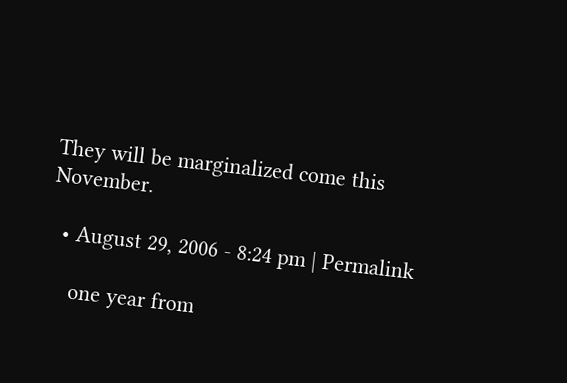They will be marginalized come this November.

  • August 29, 2006 - 8:24 pm | Permalink

    one year from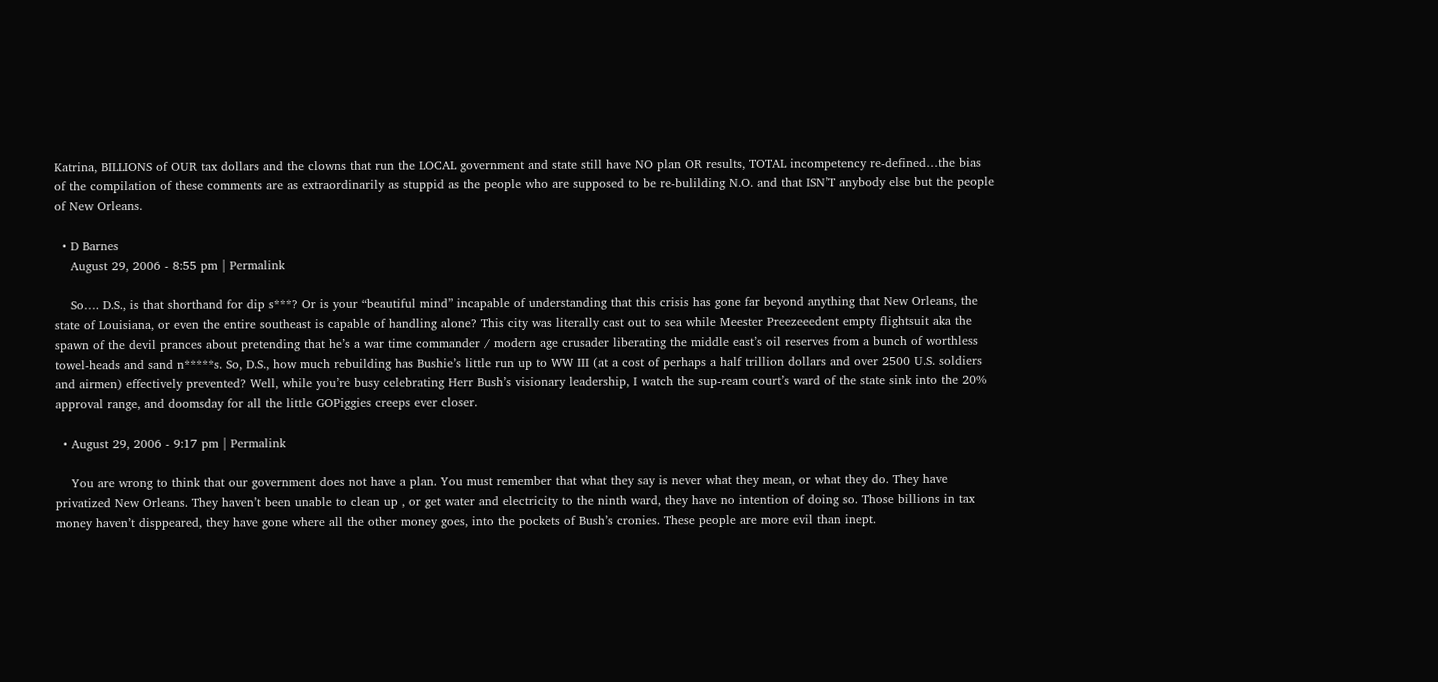Katrina, BILLIONS of OUR tax dollars and the clowns that run the LOCAL government and state still have NO plan OR results, TOTAL incompetency re-defined…the bias of the compilation of these comments are as extraordinarily as stuppid as the people who are supposed to be re-bulilding N.O. and that ISN’T anybody else but the people of New Orleans.

  • D Barnes
    August 29, 2006 - 8:55 pm | Permalink

    So…. D.S., is that shorthand for dip s***? Or is your “beautiful mind” incapable of understanding that this crisis has gone far beyond anything that New Orleans, the state of Louisiana, or even the entire southeast is capable of handling alone? This city was literally cast out to sea while Meester Preezeeedent empty flightsuit aka the spawn of the devil prances about pretending that he’s a war time commander / modern age crusader liberating the middle east’s oil reserves from a bunch of worthless towel-heads and sand n*****s. So, D.S., how much rebuilding has Bushie’s little run up to WW III (at a cost of perhaps a half trillion dollars and over 2500 U.S. soldiers and airmen) effectively prevented? Well, while you’re busy celebrating Herr Bush’s visionary leadership, I watch the sup-ream court’s ward of the state sink into the 20% approval range, and doomsday for all the little GOPiggies creeps ever closer.

  • August 29, 2006 - 9:17 pm | Permalink

    You are wrong to think that our government does not have a plan. You must remember that what they say is never what they mean, or what they do. They have privatized New Orleans. They haven’t been unable to clean up , or get water and electricity to the ninth ward, they have no intention of doing so. Those billions in tax money haven’t disppeared, they have gone where all the other money goes, into the pockets of Bush’s cronies. These people are more evil than inept.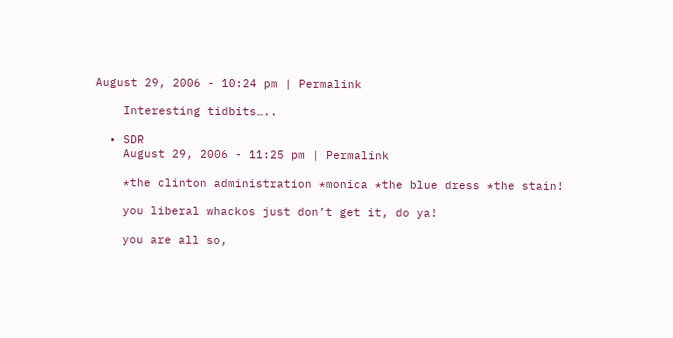August 29, 2006 - 10:24 pm | Permalink

    Interesting tidbits…..

  • SDR
    August 29, 2006 - 11:25 pm | Permalink

    *the clinton administration *monica *the blue dress *the stain!

    you liberal whackos just don’t get it, do ya!

    you are all so,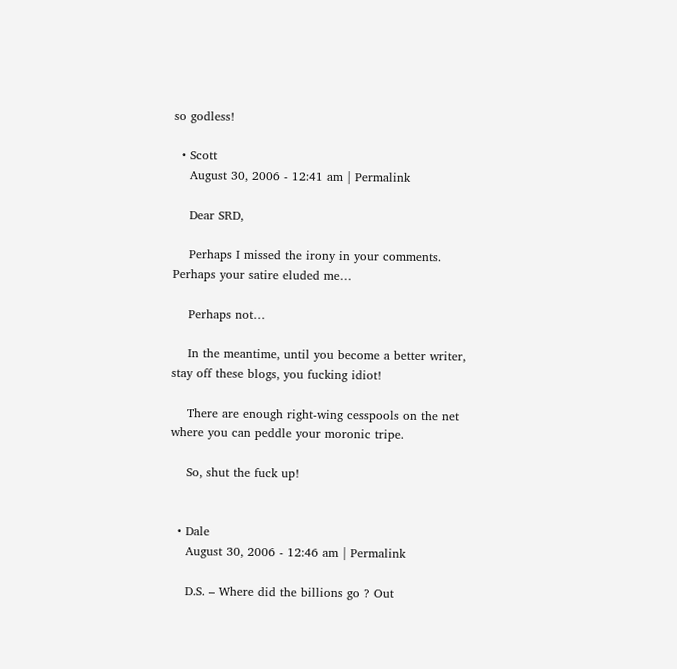so godless!

  • Scott
    August 30, 2006 - 12:41 am | Permalink

    Dear SRD,

    Perhaps I missed the irony in your comments. Perhaps your satire eluded me…

    Perhaps not…

    In the meantime, until you become a better writer, stay off these blogs, you fucking idiot!

    There are enough right-wing cesspools on the net where you can peddle your moronic tripe.

    So, shut the fuck up!


  • Dale
    August 30, 2006 - 12:46 am | Permalink

    D.S. – Where did the billions go ? Out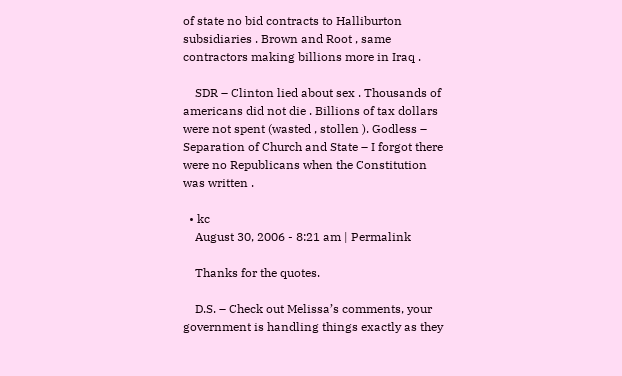of state no bid contracts to Halliburton subsidiaries . Brown and Root , same contractors making billions more in Iraq .

    SDR – Clinton lied about sex . Thousands of americans did not die . Billions of tax dollars were not spent (wasted , stollen ). Godless – Separation of Church and State – I forgot there were no Republicans when the Constitution was written .

  • kc
    August 30, 2006 - 8:21 am | Permalink

    Thanks for the quotes.

    D.S. – Check out Melissa’s comments, your government is handling things exactly as they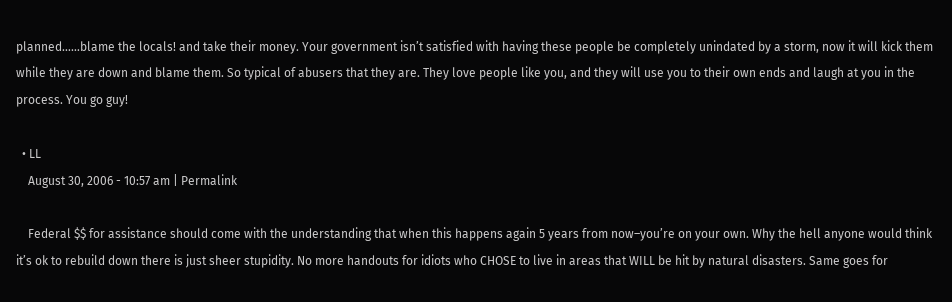planned……blame the locals! and take their money. Your government isn’t satisfied with having these people be completely unindated by a storm, now it will kick them while they are down and blame them. So typical of abusers that they are. They love people like you, and they will use you to their own ends and laugh at you in the process. You go guy!

  • LL
    August 30, 2006 - 10:57 am | Permalink

    Federal $$ for assistance should come with the understanding that when this happens again 5 years from now–you’re on your own. Why the hell anyone would think it’s ok to rebuild down there is just sheer stupidity. No more handouts for idiots who CHOSE to live in areas that WILL be hit by natural disasters. Same goes for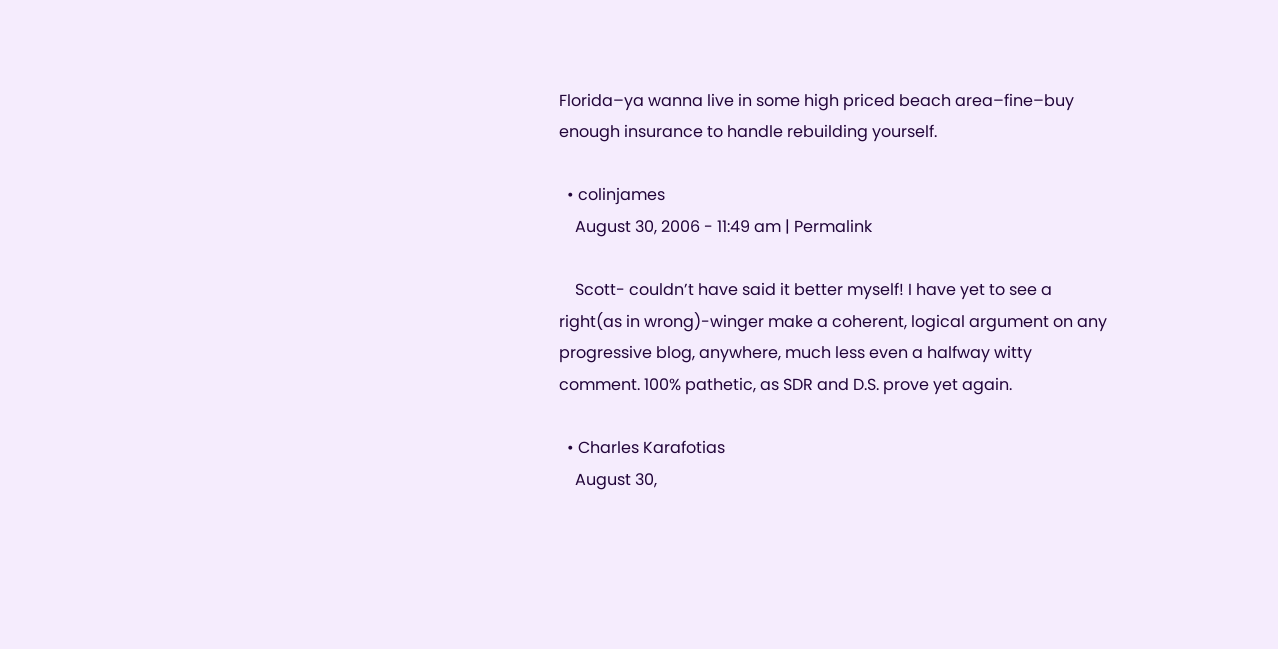Florida–ya wanna live in some high priced beach area–fine–buy enough insurance to handle rebuilding yourself.

  • colinjames
    August 30, 2006 - 11:49 am | Permalink

    Scott- couldn’t have said it better myself! I have yet to see a right(as in wrong)-winger make a coherent, logical argument on any progressive blog, anywhere, much less even a halfway witty comment. 100% pathetic, as SDR and D.S. prove yet again.

  • Charles Karafotias
    August 30,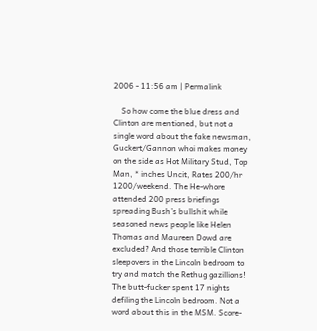2006 - 11:56 am | Permalink

    So how come the blue dress and Clinton are mentioned, but not a single word about the fake newsman, Guckert/Gannon whoi makes money on the side as Hot Military Stud, Top Man, * inches Uncit, Rates 200/hr 1200/weekend. The He-whore attended 200 press briefings spreading Bush’s bullshit while seasoned news people like Helen Thomas and Maureen Dowd are excluded? And those terrible Clinton sleepovers in the Lincoln bedroom to try and match the Rethug gazillions! The butt-fucker spent 17 nights defiling the Lincoln bedroom. Not a word about this in the MSM. Score-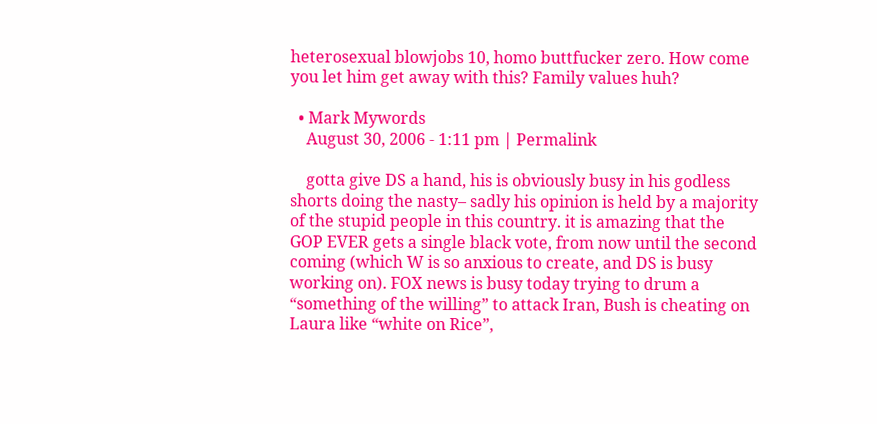heterosexual blowjobs 10, homo buttfucker zero. How come you let him get away with this? Family values huh?

  • Mark Mywords
    August 30, 2006 - 1:11 pm | Permalink

    gotta give DS a hand, his is obviously busy in his godless shorts doing the nasty– sadly his opinion is held by a majority of the stupid people in this country. it is amazing that the GOP EVER gets a single black vote, from now until the second coming (which W is so anxious to create, and DS is busy working on). FOX news is busy today trying to drum a “something of the willing” to attack Iran, Bush is cheating on Laura like “white on Rice”,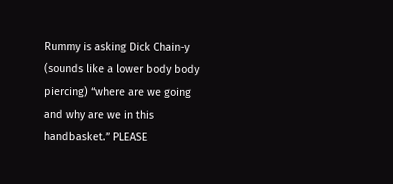Rummy is asking Dick Chain-y (sounds like a lower body body piercing) “where are we going and why are we in this handbasket.” PLEASE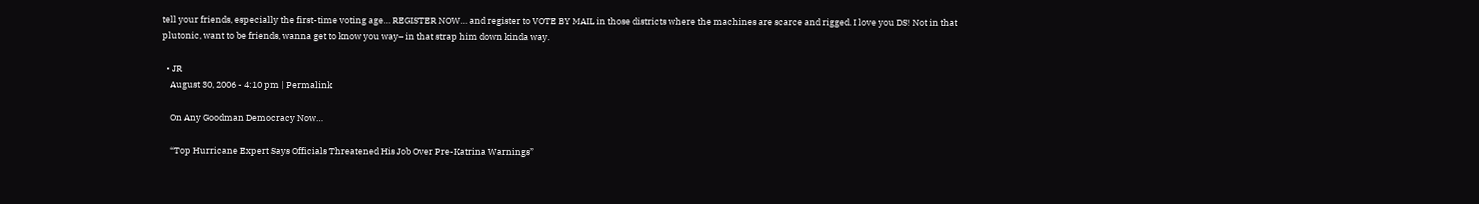tell your friends, especially the first-time voting age… REGISTER NOW… and register to VOTE BY MAIL in those districts where the machines are scarce and rigged. I love you DS! Not in that plutonic, want to be friends, wanna get to know you way– in that strap him down kinda way.

  • JR
    August 30, 2006 - 4:10 pm | Permalink

    On Any Goodman Democracy Now…

    “Top Hurricane Expert Says Officials Threatened His Job Over Pre-Katrina Warnings”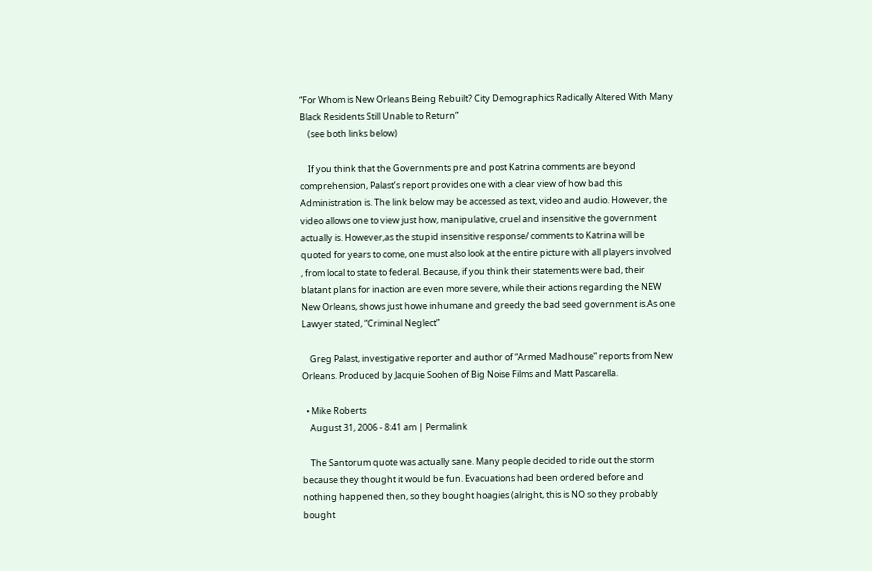“For Whom is New Orleans Being Rebuilt? City Demographics Radically Altered With Many Black Residents Still Unable to Return”
    (see both links below)

    If you think that the Governments pre and post Katrina comments are beyond comprehension, Palast’s report provides one with a clear view of how bad this Administration is. The link below may be accessed as text, video and audio. However, the video allows one to view just how, manipulative, cruel and insensitive the government actually is. However,as the stupid insensitive response/ comments to Katrina will be quoted for years to come, one must also look at the entire picture with all players involved , from local to state to federal. Because, if you think their statements were bad, their blatant plans for inaction are even more severe, while their actions regarding the NEW New Orleans, shows just howe inhumane and greedy the bad seed government is.As one Lawyer stated, “Criminal Neglect”

    Greg Palast, investigative reporter and author of “Armed Madhouse” reports from New Orleans. Produced by Jacquie Soohen of Big Noise Films and Matt Pascarella.

  • Mike Roberts
    August 31, 2006 - 8:41 am | Permalink

    The Santorum quote was actually sane. Many people decided to ride out the storm because they thought it would be fun. Evacuations had been ordered before and nothing happened then, so they bought hoagies (alright, this is NO so they probably bought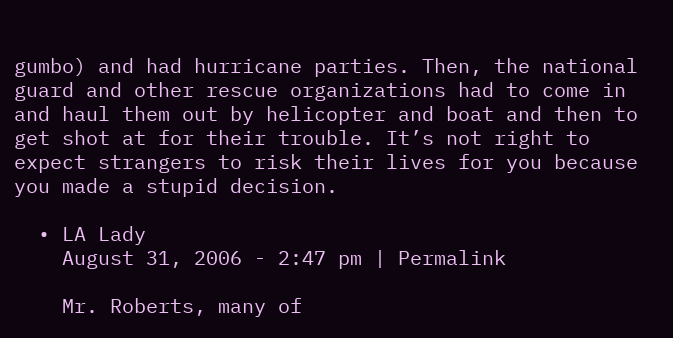gumbo) and had hurricane parties. Then, the national guard and other rescue organizations had to come in and haul them out by helicopter and boat and then to get shot at for their trouble. It’s not right to expect strangers to risk their lives for you because you made a stupid decision.

  • LA Lady
    August 31, 2006 - 2:47 pm | Permalink

    Mr. Roberts, many of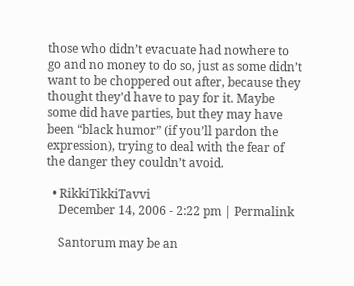those who didn’t evacuate had nowhere to go and no money to do so, just as some didn’t want to be choppered out after, because they thought they’d have to pay for it. Maybe some did have parties, but they may have been “black humor” (if you’ll pardon the expression), trying to deal with the fear of the danger they couldn’t avoid.

  • RikkiTikkiTavvi
    December 14, 2006 - 2:22 pm | Permalink

    Santorum may be an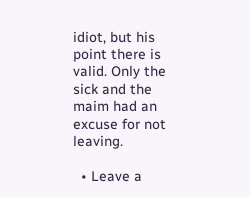idiot, but his point there is valid. Only the sick and the maim had an excuse for not leaving.

  • Leave a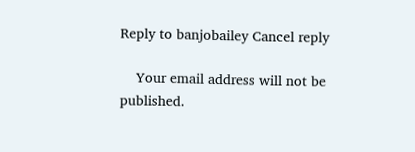Reply to banjobailey Cancel reply

    Your email address will not be published.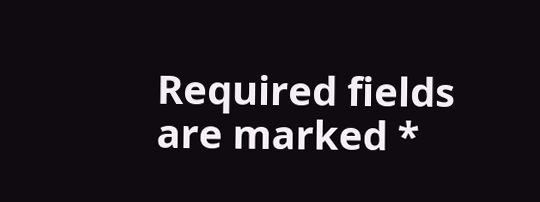Required fields are marked *